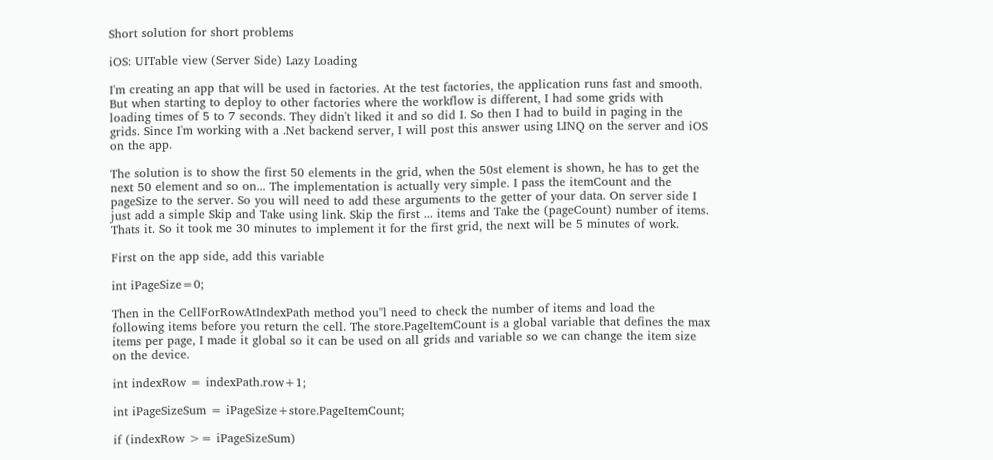Short solution for short problems

iOS: UITable view (Server Side) Lazy Loading

I'm creating an app that will be used in factories. At the test factories, the application runs fast and smooth. But when starting to deploy to other factories where the workflow is different, I had some grids with loading times of 5 to 7 seconds. They didn't liked it and so did I. So then I had to build in paging in the grids. Since I'm working with a .Net backend server, I will post this answer using LINQ on the server and iOS on the app.

The solution is to show the first 50 elements in the grid, when the 50st element is shown, he has to get the next 50 element and so on... The implementation is actually very simple. I pass the itemCount and the pageSize to the server. So you will need to add these arguments to the getter of your data. On server side I just add a simple Skip and Take using link. Skip the first ... items and Take the (pageCount) number of items. Thats it. So it took me 30 minutes to implement it for the first grid, the next will be 5 minutes of work.

First on the app side, add this variable

int iPageSize=0;

Then in the CellForRowAtIndexPath method you''l need to check the number of items and load the following items before you return the cell. The store.PageItemCount is a global variable that defines the max items per page, I made it global so it can be used on all grids and variable so we can change the item size on the device.

int indexRow = indexPath.row+1;

int iPageSizeSum = iPageSize+store.PageItemCount;

if (indexRow >= iPageSizeSum)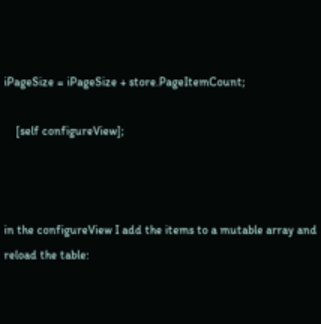iPageSize = iPageSize + store.PageItemCount;

    [self configureView];



in the configureView I add the items to a mutable array and reload the table: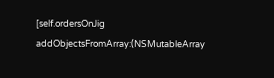[self.ordersOnJig addObjectsFromArray:(NSMutableArray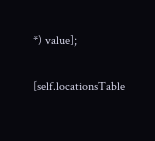*) value];

[self.locationsTable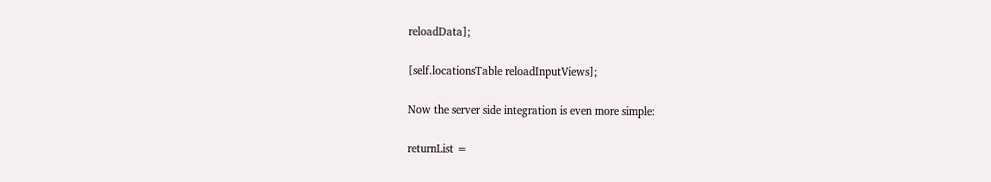reloadData];

[self.locationsTable reloadInputViews];

Now the server side integration is even more simple:

returnList =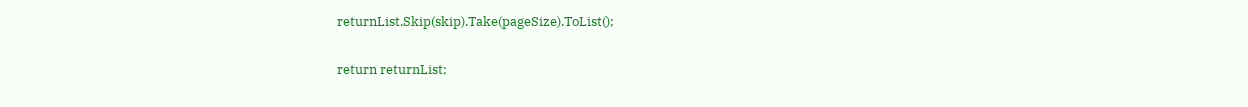returnList.Skip(skip).Take(pageSize).ToList();

return returnList;